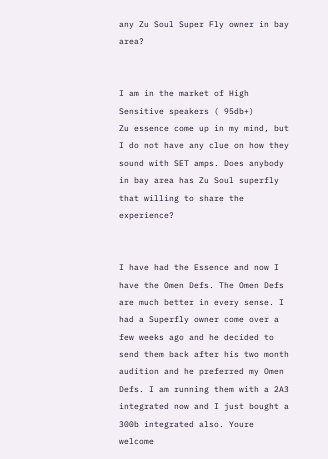any Zu Soul Super Fly owner in bay area?


I am in the market of High Sensitive speakers ( 95db+)
Zu essence come up in my mind, but I do not have any clue on how they sound with SET amps. Does anybody in bay area has Zu Soul superfly that willing to share the experience?


I have had the Essence and now I have the Omen Defs. The Omen Defs are much better in every sense. I had a Superfly owner come over a few weeks ago and he decided to send them back after his two month audition and he preferred my Omen Defs. I am running them with a 2A3 integrated now and I just bought a 300b integrated also. Youre welcome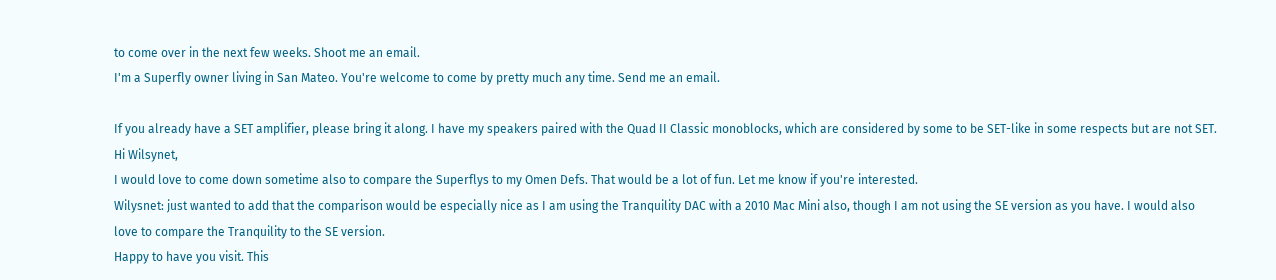to come over in the next few weeks. Shoot me an email.
I'm a Superfly owner living in San Mateo. You're welcome to come by pretty much any time. Send me an email.

If you already have a SET amplifier, please bring it along. I have my speakers paired with the Quad II Classic monoblocks, which are considered by some to be SET-like in some respects but are not SET.
Hi Wilsynet,
I would love to come down sometime also to compare the Superflys to my Omen Defs. That would be a lot of fun. Let me know if you're interested.
Wilysnet: just wanted to add that the comparison would be especially nice as I am using the Tranquility DAC with a 2010 Mac Mini also, though I am not using the SE version as you have. I would also love to compare the Tranquility to the SE version.
Happy to have you visit. This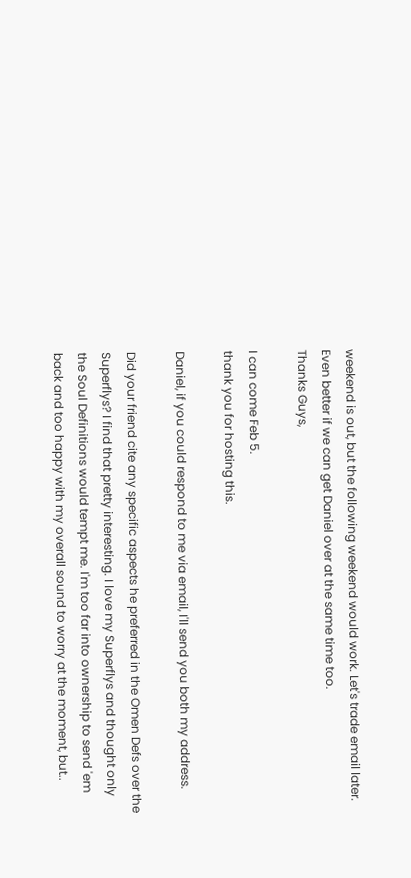weekend is out, but the following weekend would work. Let's trade email later. Even better if we can get Daniel over at the same time too.
Thanks Guys,

I can come Feb 5.
thank you for hosting this.

Daniel, if you could respond to me via email, I'll send you both my address.

Did your friend cite any specific aspects he preferred in the Omen Defs over the Superflys? I find that pretty interesting. I love my Superflys and thought only the Soul Definitions would tempt me. I'm too far into ownership to send 'em back and too happy with my overall sound to worry at the moment, but..